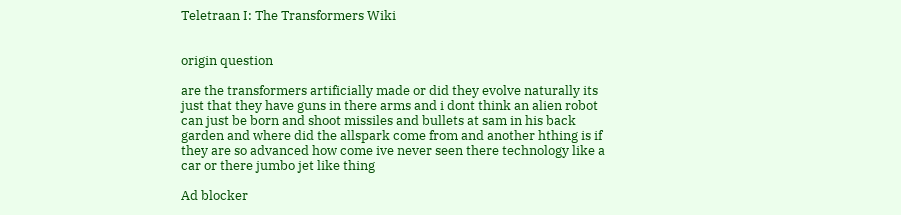Teletraan I: The Transformers Wiki


origin question

are the transformers artificially made or did they evolve naturally its just that they have guns in there arms and i dont think an alien robot can just be born and shoot missiles and bullets at sam in his back garden and where did the allspark come from and another hthing is if they are so advanced how come ive never seen there technology like a car or there jumbo jet like thing

Ad blocker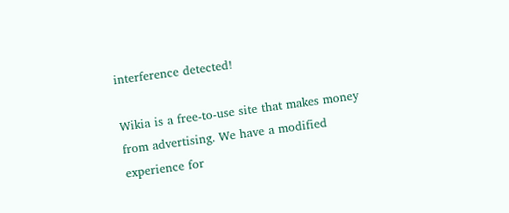interference detected!

Wikia is a free-to-use site that makes money from advertising. We have a modified experience for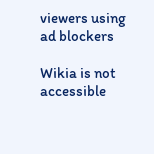viewers using ad blockers

Wikia is not accessible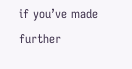if you’ve made further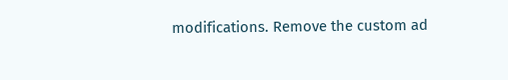modifications. Remove the custom ad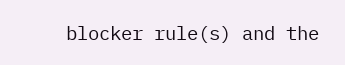blocker rule(s) and the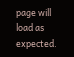page will load as expected.